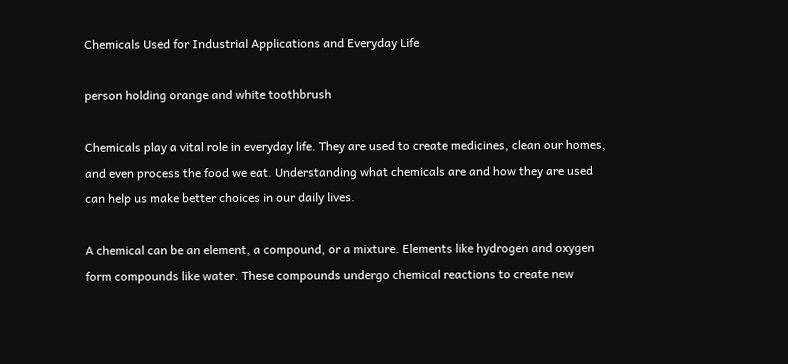Chemicals Used for Industrial Applications and Everyday Life

person holding orange and white toothbrush

Chemicals play a vital role in everyday life. They are used to create medicines, clean our homes, and even process the food we eat. Understanding what chemicals are and how they are used can help us make better choices in our daily lives.

A chemical can be an element, a compound, or a mixture. Elements like hydrogen and oxygen form compounds like water. These compounds undergo chemical reactions to create new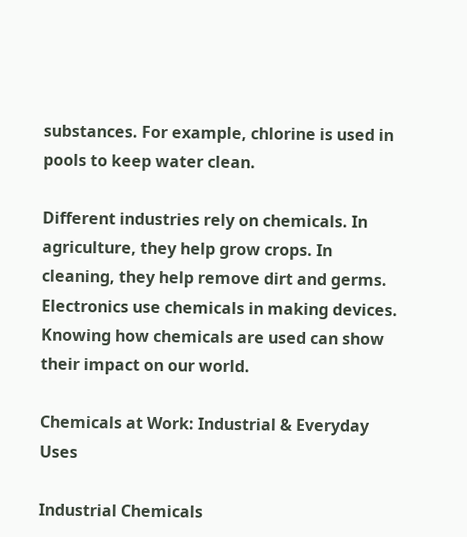substances. For example, chlorine is used in pools to keep water clean.

Different industries rely on chemicals. In agriculture, they help grow crops. In cleaning, they help remove dirt and germs. Electronics use chemicals in making devices. Knowing how chemicals are used can show their impact on our world.

Chemicals at Work: Industrial & Everyday Uses

Industrial Chemicals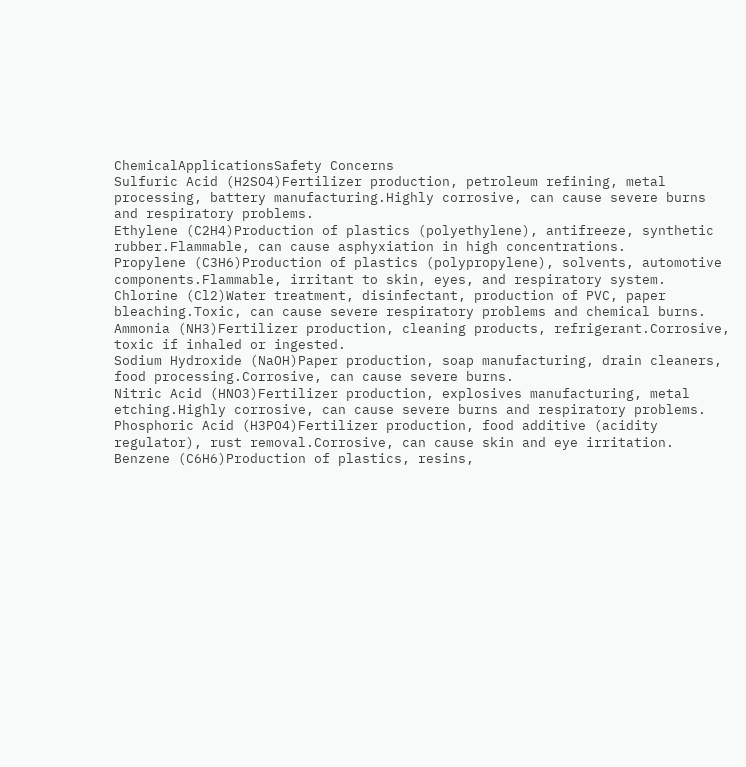ChemicalApplicationsSafety Concerns
Sulfuric Acid (H2SO4)Fertilizer production, petroleum refining, metal processing, battery manufacturing.Highly corrosive, can cause severe burns and respiratory problems.
Ethylene (C2H4)Production of plastics (polyethylene), antifreeze, synthetic rubber.Flammable, can cause asphyxiation in high concentrations.
Propylene (C3H6)Production of plastics (polypropylene), solvents, automotive components.Flammable, irritant to skin, eyes, and respiratory system.
Chlorine (Cl2)Water treatment, disinfectant, production of PVC, paper bleaching.Toxic, can cause severe respiratory problems and chemical burns.
Ammonia (NH3)Fertilizer production, cleaning products, refrigerant.Corrosive, toxic if inhaled or ingested.
Sodium Hydroxide (NaOH)Paper production, soap manufacturing, drain cleaners, food processing.Corrosive, can cause severe burns.
Nitric Acid (HNO3)Fertilizer production, explosives manufacturing, metal etching.Highly corrosive, can cause severe burns and respiratory problems.
Phosphoric Acid (H3PO4)Fertilizer production, food additive (acidity regulator), rust removal.Corrosive, can cause skin and eye irritation.
Benzene (C6H6)Production of plastics, resins,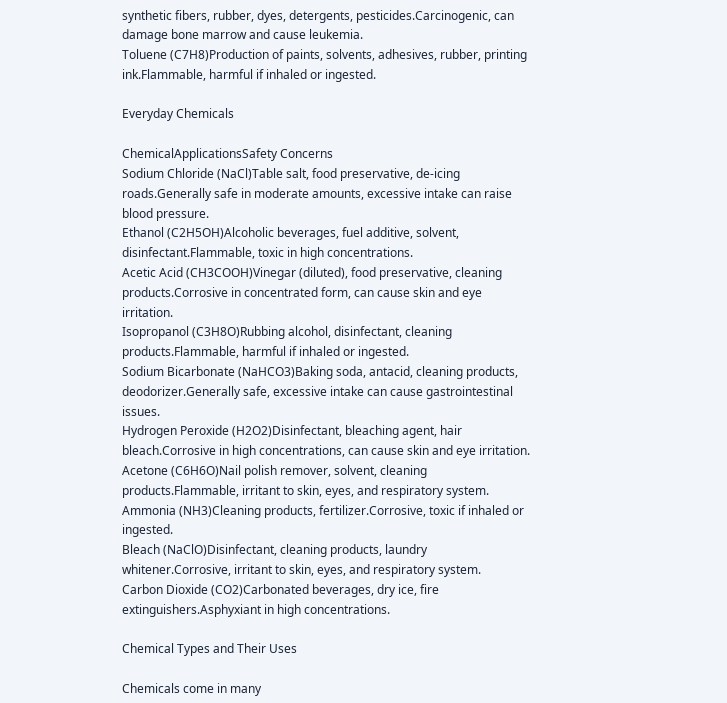synthetic fibers, rubber, dyes, detergents, pesticides.Carcinogenic, can damage bone marrow and cause leukemia.
Toluene (C7H8)Production of paints, solvents, adhesives, rubber, printing ink.Flammable, harmful if inhaled or ingested.

Everyday Chemicals

ChemicalApplicationsSafety Concerns
Sodium Chloride (NaCl)Table salt, food preservative, de-icing roads.Generally safe in moderate amounts, excessive intake can raise blood pressure.
Ethanol (C2H5OH)Alcoholic beverages, fuel additive, solvent, disinfectant.Flammable, toxic in high concentrations.
Acetic Acid (CH3COOH)Vinegar (diluted), food preservative, cleaning products.Corrosive in concentrated form, can cause skin and eye irritation.
Isopropanol (C3H8O)Rubbing alcohol, disinfectant, cleaning products.Flammable, harmful if inhaled or ingested.
Sodium Bicarbonate (NaHCO3)Baking soda, antacid, cleaning products, deodorizer.Generally safe, excessive intake can cause gastrointestinal issues.
Hydrogen Peroxide (H2O2)Disinfectant, bleaching agent, hair bleach.Corrosive in high concentrations, can cause skin and eye irritation.
Acetone (C6H6O)Nail polish remover, solvent, cleaning products.Flammable, irritant to skin, eyes, and respiratory system.
Ammonia (NH3)Cleaning products, fertilizer.Corrosive, toxic if inhaled or ingested.
Bleach (NaClO)Disinfectant, cleaning products, laundry whitener.Corrosive, irritant to skin, eyes, and respiratory system.
Carbon Dioxide (CO2)Carbonated beverages, dry ice, fire extinguishers.Asphyxiant in high concentrations.

Chemical Types and Their Uses

Chemicals come in many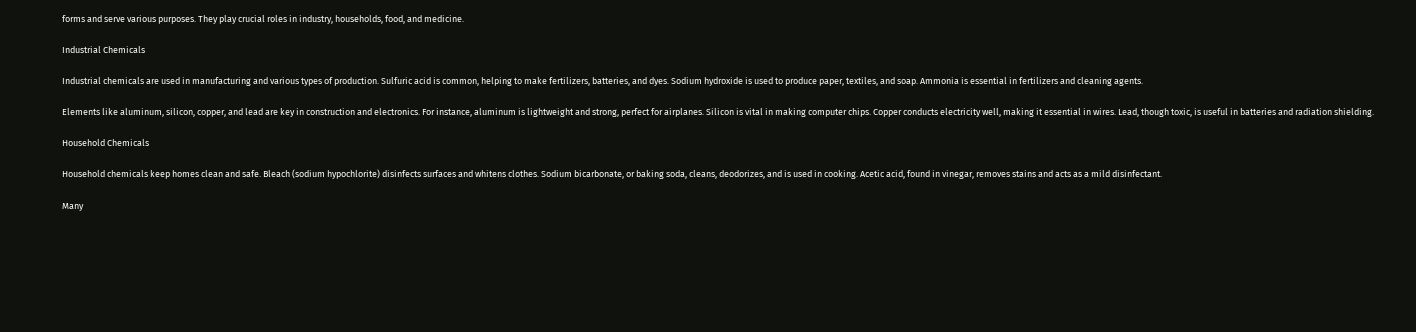forms and serve various purposes. They play crucial roles in industry, households, food, and medicine.

Industrial Chemicals

Industrial chemicals are used in manufacturing and various types of production. Sulfuric acid is common, helping to make fertilizers, batteries, and dyes. Sodium hydroxide is used to produce paper, textiles, and soap. Ammonia is essential in fertilizers and cleaning agents.

Elements like aluminum, silicon, copper, and lead are key in construction and electronics. For instance, aluminum is lightweight and strong, perfect for airplanes. Silicon is vital in making computer chips. Copper conducts electricity well, making it essential in wires. Lead, though toxic, is useful in batteries and radiation shielding.

Household Chemicals

Household chemicals keep homes clean and safe. Bleach (sodium hypochlorite) disinfects surfaces and whitens clothes. Sodium bicarbonate, or baking soda, cleans, deodorizes, and is used in cooking. Acetic acid, found in vinegar, removes stains and acts as a mild disinfectant.

Many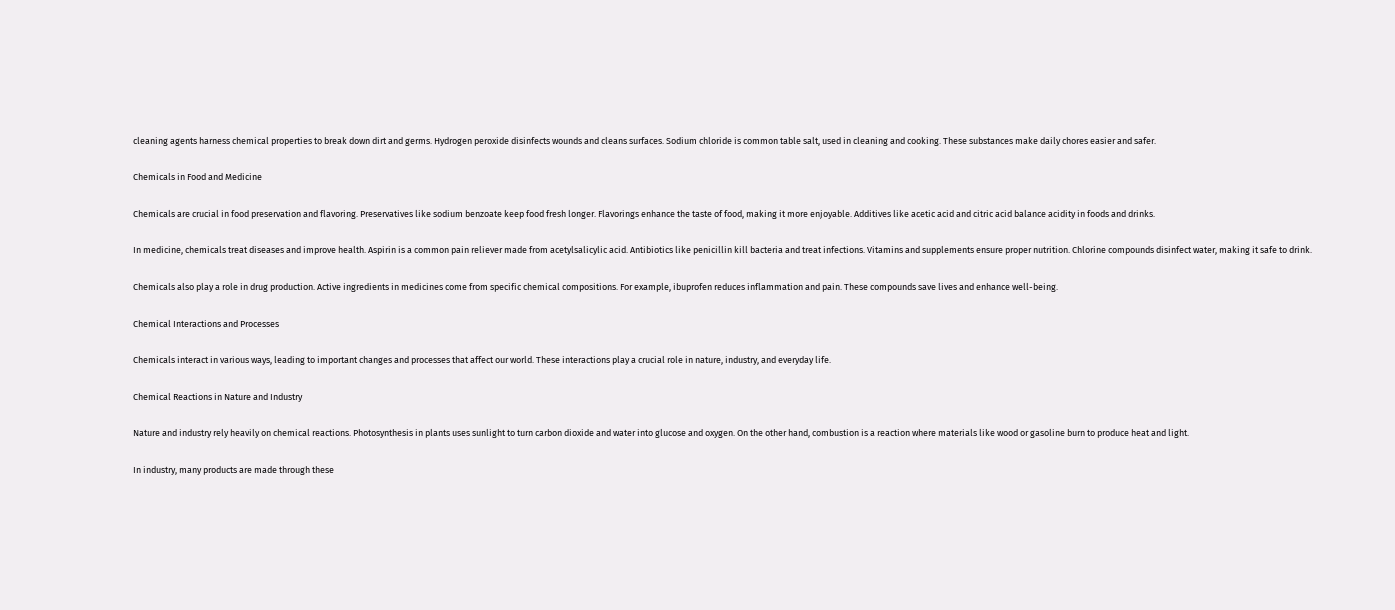cleaning agents harness chemical properties to break down dirt and germs. Hydrogen peroxide disinfects wounds and cleans surfaces. Sodium chloride is common table salt, used in cleaning and cooking. These substances make daily chores easier and safer.

Chemicals in Food and Medicine

Chemicals are crucial in food preservation and flavoring. Preservatives like sodium benzoate keep food fresh longer. Flavorings enhance the taste of food, making it more enjoyable. Additives like acetic acid and citric acid balance acidity in foods and drinks.

In medicine, chemicals treat diseases and improve health. Aspirin is a common pain reliever made from acetylsalicylic acid. Antibiotics like penicillin kill bacteria and treat infections. Vitamins and supplements ensure proper nutrition. Chlorine compounds disinfect water, making it safe to drink.

Chemicals also play a role in drug production. Active ingredients in medicines come from specific chemical compositions. For example, ibuprofen reduces inflammation and pain. These compounds save lives and enhance well-being.

Chemical Interactions and Processes

Chemicals interact in various ways, leading to important changes and processes that affect our world. These interactions play a crucial role in nature, industry, and everyday life.

Chemical Reactions in Nature and Industry

Nature and industry rely heavily on chemical reactions. Photosynthesis in plants uses sunlight to turn carbon dioxide and water into glucose and oxygen. On the other hand, combustion is a reaction where materials like wood or gasoline burn to produce heat and light.

In industry, many products are made through these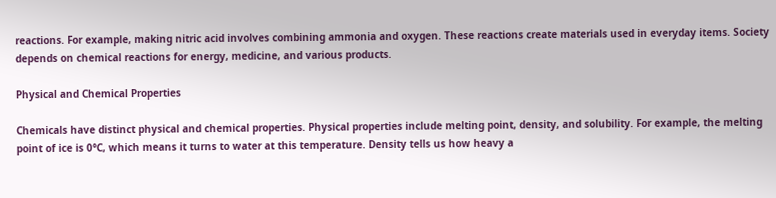reactions. For example, making nitric acid involves combining ammonia and oxygen. These reactions create materials used in everyday items. Society depends on chemical reactions for energy, medicine, and various products.

Physical and Chemical Properties

Chemicals have distinct physical and chemical properties. Physical properties include melting point, density, and solubility. For example, the melting point of ice is 0°C, which means it turns to water at this temperature. Density tells us how heavy a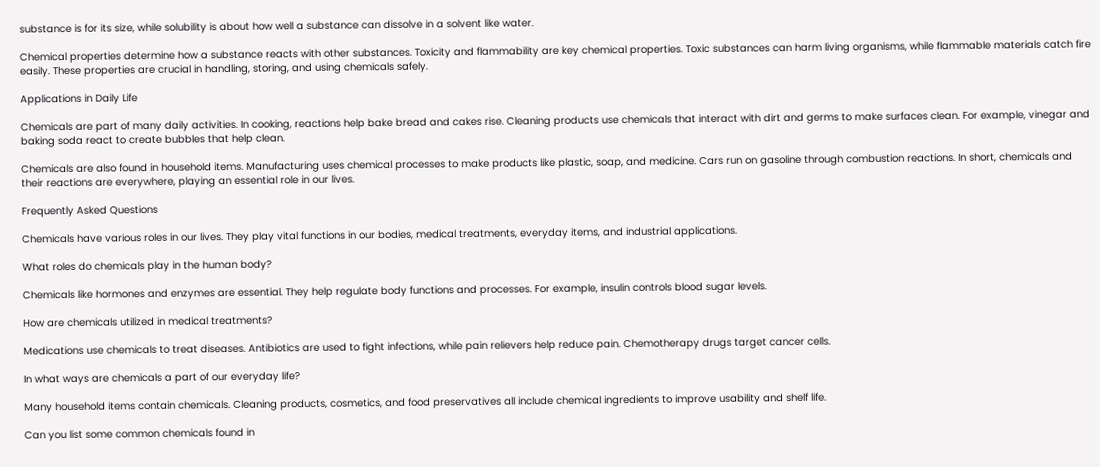substance is for its size, while solubility is about how well a substance can dissolve in a solvent like water.

Chemical properties determine how a substance reacts with other substances. Toxicity and flammability are key chemical properties. Toxic substances can harm living organisms, while flammable materials catch fire easily. These properties are crucial in handling, storing, and using chemicals safely.

Applications in Daily Life

Chemicals are part of many daily activities. In cooking, reactions help bake bread and cakes rise. Cleaning products use chemicals that interact with dirt and germs to make surfaces clean. For example, vinegar and baking soda react to create bubbles that help clean.

Chemicals are also found in household items. Manufacturing uses chemical processes to make products like plastic, soap, and medicine. Cars run on gasoline through combustion reactions. In short, chemicals and their reactions are everywhere, playing an essential role in our lives.

Frequently Asked Questions

Chemicals have various roles in our lives. They play vital functions in our bodies, medical treatments, everyday items, and industrial applications.

What roles do chemicals play in the human body?

Chemicals like hormones and enzymes are essential. They help regulate body functions and processes. For example, insulin controls blood sugar levels.

How are chemicals utilized in medical treatments?

Medications use chemicals to treat diseases. Antibiotics are used to fight infections, while pain relievers help reduce pain. Chemotherapy drugs target cancer cells.

In what ways are chemicals a part of our everyday life?

Many household items contain chemicals. Cleaning products, cosmetics, and food preservatives all include chemical ingredients to improve usability and shelf life.

Can you list some common chemicals found in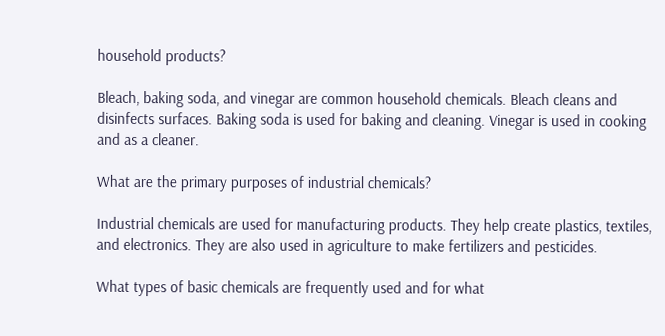household products?

Bleach, baking soda, and vinegar are common household chemicals. Bleach cleans and disinfects surfaces. Baking soda is used for baking and cleaning. Vinegar is used in cooking and as a cleaner.

What are the primary purposes of industrial chemicals?

Industrial chemicals are used for manufacturing products. They help create plastics, textiles, and electronics. They are also used in agriculture to make fertilizers and pesticides.

What types of basic chemicals are frequently used and for what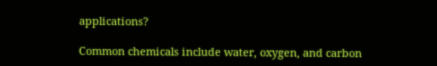applications?

Common chemicals include water, oxygen, and carbon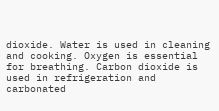dioxide. Water is used in cleaning and cooking. Oxygen is essential for breathing. Carbon dioxide is used in refrigeration and carbonated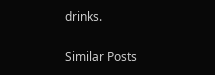drinks.

Similar Posts